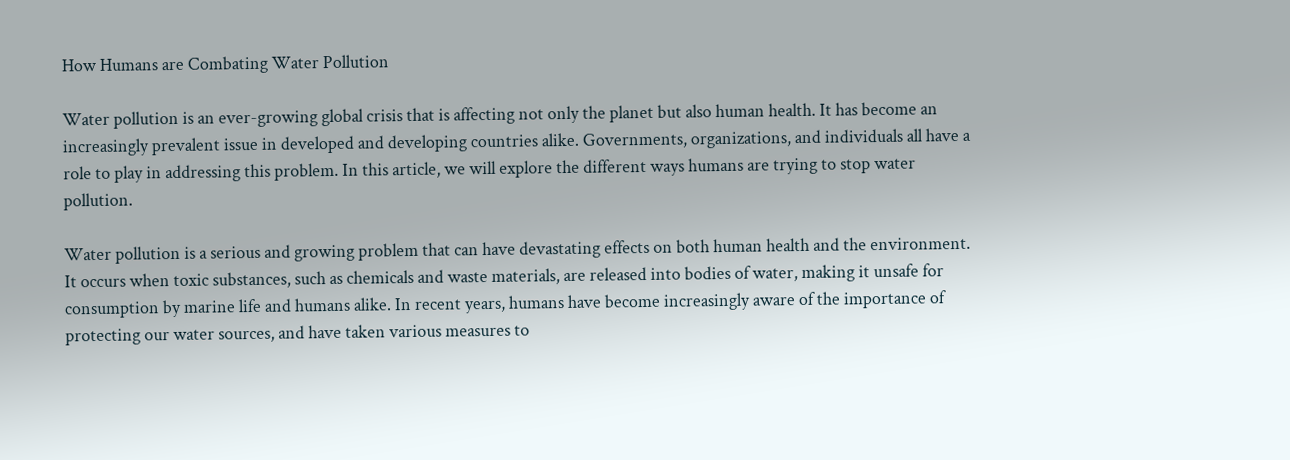How Humans are Combating Water Pollution

Water pollution is an ever-growing global crisis that is affecting not only the planet but also human health. It has become an increasingly prevalent issue in developed and developing countries alike. Governments, organizations, and individuals all have a role to play in addressing this problem. In this article, we will explore the different ways humans are trying to stop water pollution.

Water pollution is a serious and growing problem that can have devastating effects on both human health and the environment. It occurs when toxic substances, such as chemicals and waste materials, are released into bodies of water, making it unsafe for consumption by marine life and humans alike. In recent years, humans have become increasingly aware of the importance of protecting our water sources, and have taken various measures to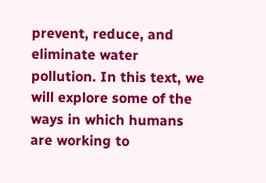prevent, reduce, and eliminate water pollution. In this text, we will explore some of the ways in which humans are working to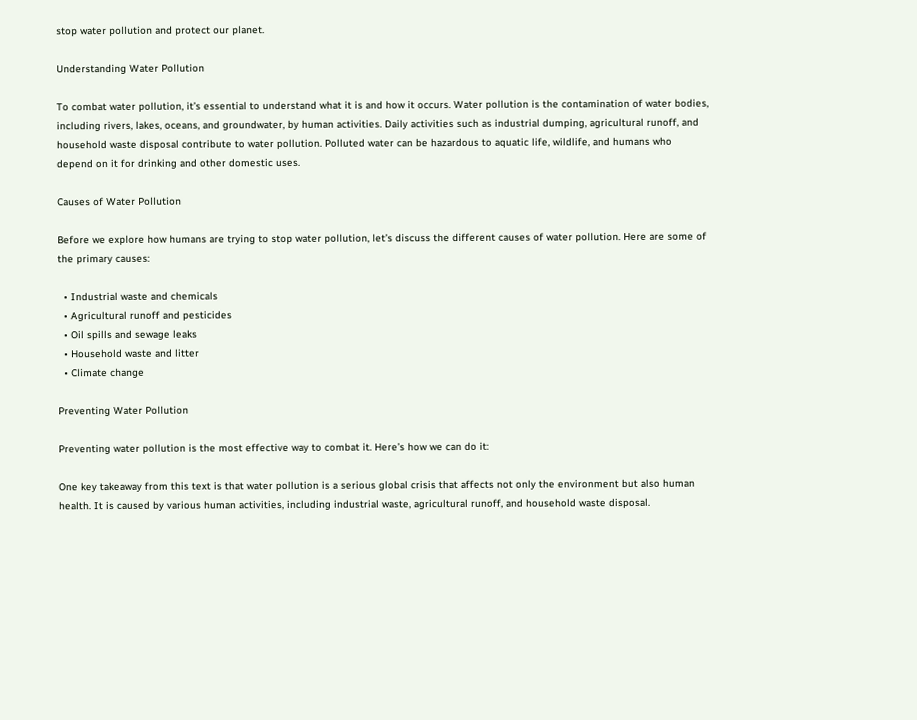stop water pollution and protect our planet.

Understanding Water Pollution

To combat water pollution, it’s essential to understand what it is and how it occurs. Water pollution is the contamination of water bodies, including rivers, lakes, oceans, and groundwater, by human activities. Daily activities such as industrial dumping, agricultural runoff, and household waste disposal contribute to water pollution. Polluted water can be hazardous to aquatic life, wildlife, and humans who depend on it for drinking and other domestic uses.

Causes of Water Pollution

Before we explore how humans are trying to stop water pollution, let’s discuss the different causes of water pollution. Here are some of the primary causes:

  • Industrial waste and chemicals
  • Agricultural runoff and pesticides
  • Oil spills and sewage leaks
  • Household waste and litter
  • Climate change

Preventing Water Pollution

Preventing water pollution is the most effective way to combat it. Here’s how we can do it:

One key takeaway from this text is that water pollution is a serious global crisis that affects not only the environment but also human health. It is caused by various human activities, including industrial waste, agricultural runoff, and household waste disposal.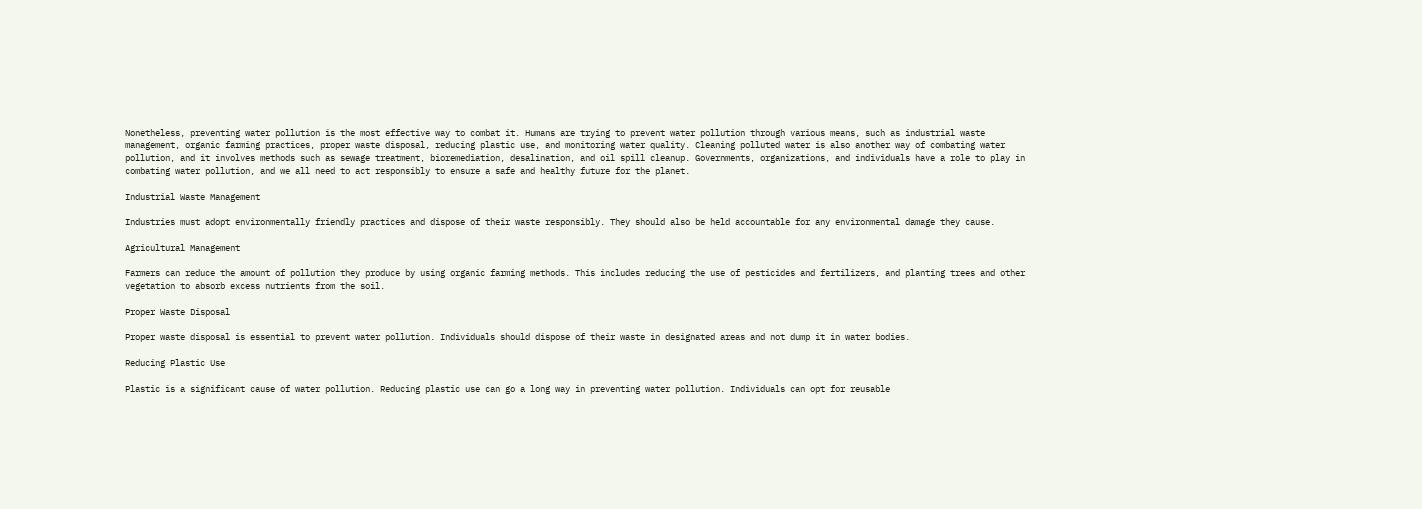Nonetheless, preventing water pollution is the most effective way to combat it. Humans are trying to prevent water pollution through various means, such as industrial waste management, organic farming practices, proper waste disposal, reducing plastic use, and monitoring water quality. Cleaning polluted water is also another way of combating water pollution, and it involves methods such as sewage treatment, bioremediation, desalination, and oil spill cleanup. Governments, organizations, and individuals have a role to play in combating water pollution, and we all need to act responsibly to ensure a safe and healthy future for the planet.

Industrial Waste Management

Industries must adopt environmentally friendly practices and dispose of their waste responsibly. They should also be held accountable for any environmental damage they cause.

Agricultural Management

Farmers can reduce the amount of pollution they produce by using organic farming methods. This includes reducing the use of pesticides and fertilizers, and planting trees and other vegetation to absorb excess nutrients from the soil.

Proper Waste Disposal

Proper waste disposal is essential to prevent water pollution. Individuals should dispose of their waste in designated areas and not dump it in water bodies.

Reducing Plastic Use

Plastic is a significant cause of water pollution. Reducing plastic use can go a long way in preventing water pollution. Individuals can opt for reusable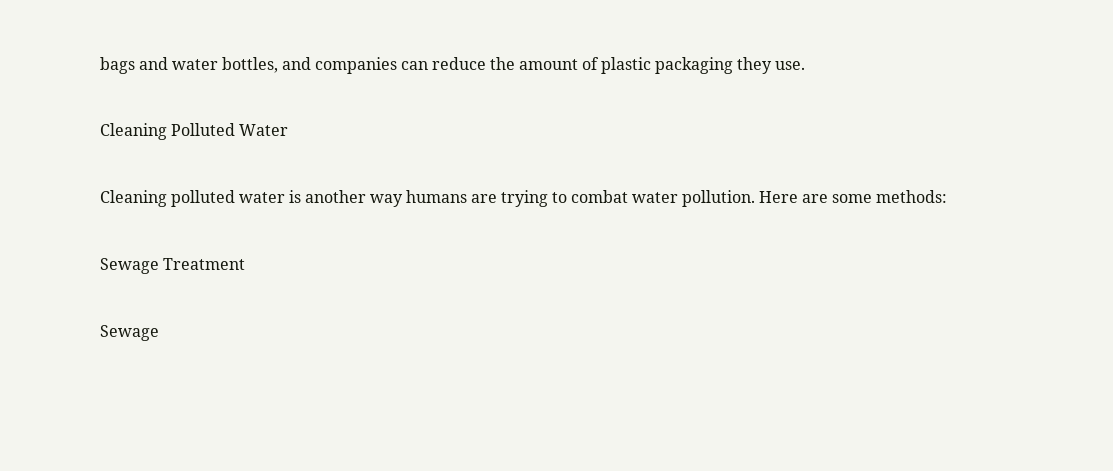bags and water bottles, and companies can reduce the amount of plastic packaging they use.

Cleaning Polluted Water

Cleaning polluted water is another way humans are trying to combat water pollution. Here are some methods:

Sewage Treatment

Sewage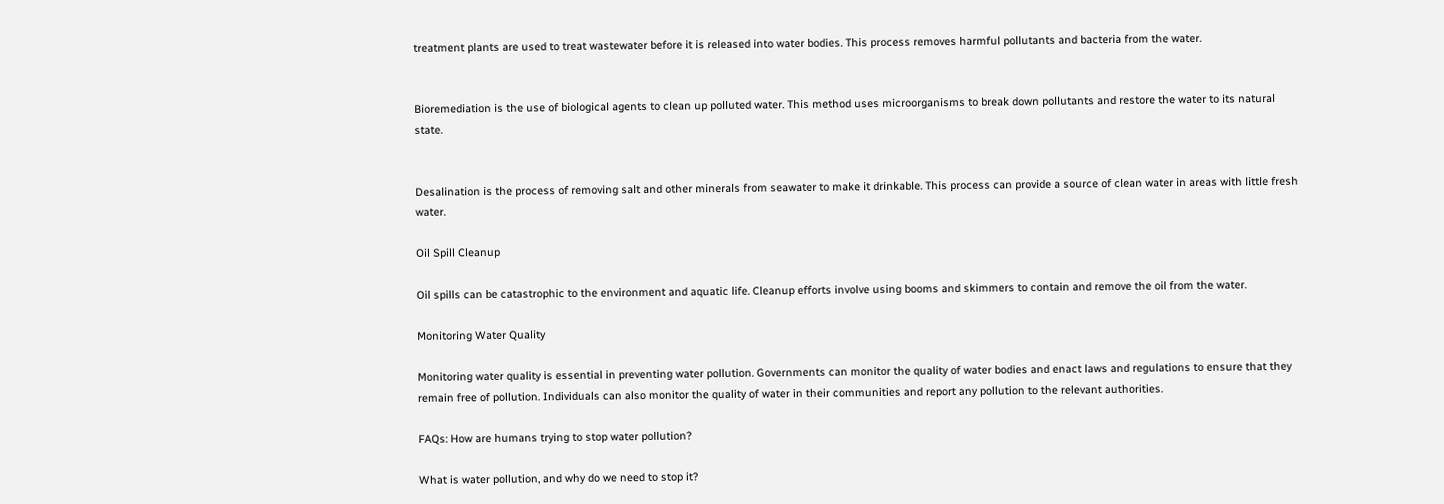treatment plants are used to treat wastewater before it is released into water bodies. This process removes harmful pollutants and bacteria from the water.


Bioremediation is the use of biological agents to clean up polluted water. This method uses microorganisms to break down pollutants and restore the water to its natural state.


Desalination is the process of removing salt and other minerals from seawater to make it drinkable. This process can provide a source of clean water in areas with little fresh water.

Oil Spill Cleanup

Oil spills can be catastrophic to the environment and aquatic life. Cleanup efforts involve using booms and skimmers to contain and remove the oil from the water.

Monitoring Water Quality

Monitoring water quality is essential in preventing water pollution. Governments can monitor the quality of water bodies and enact laws and regulations to ensure that they remain free of pollution. Individuals can also monitor the quality of water in their communities and report any pollution to the relevant authorities.

FAQs: How are humans trying to stop water pollution?

What is water pollution, and why do we need to stop it?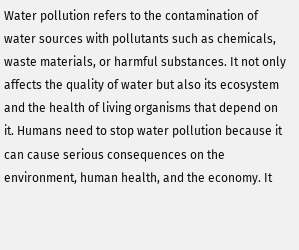Water pollution refers to the contamination of water sources with pollutants such as chemicals, waste materials, or harmful substances. It not only affects the quality of water but also its ecosystem and the health of living organisms that depend on it. Humans need to stop water pollution because it can cause serious consequences on the environment, human health, and the economy. It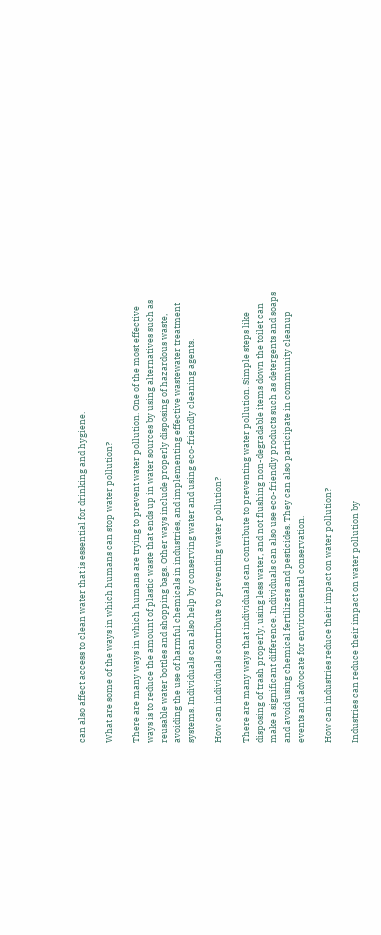can also affect access to clean water that is essential for drinking and hygiene.

What are some of the ways in which humans can stop water pollution?

There are many ways in which humans are trying to prevent water pollution. One of the most effective ways is to reduce the amount of plastic waste that ends up in water sources by using alternatives such as reusable water bottles and shopping bags. Other ways include properly disposing of hazardous waste, avoiding the use of harmful chemicals in industries, and implementing effective wastewater treatment systems. Individuals can also help by conserving water and using eco-friendly cleaning agents.

How can individuals contribute to preventing water pollution?

There are many ways that individuals can contribute to preventing water pollution. Simple steps like disposing of trash properly, using less water, and not flushing non-degradable items down the toilet can make a significant difference. Individuals can also use eco-friendly products such as detergents and soaps and avoid using chemical fertilizers and pesticides. They can also participate in community cleanup events and advocate for environmental conservation.

How can industries reduce their impact on water pollution?

Industries can reduce their impact on water pollution by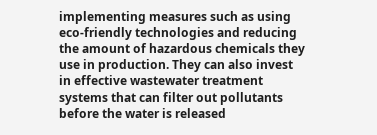implementing measures such as using eco-friendly technologies and reducing the amount of hazardous chemicals they use in production. They can also invest in effective wastewater treatment systems that can filter out pollutants before the water is released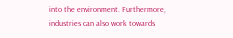into the environment. Furthermore, industries can also work towards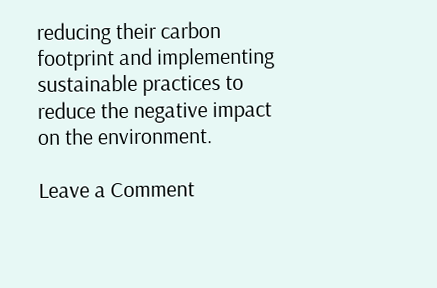reducing their carbon footprint and implementing sustainable practices to reduce the negative impact on the environment.

Leave a Comment